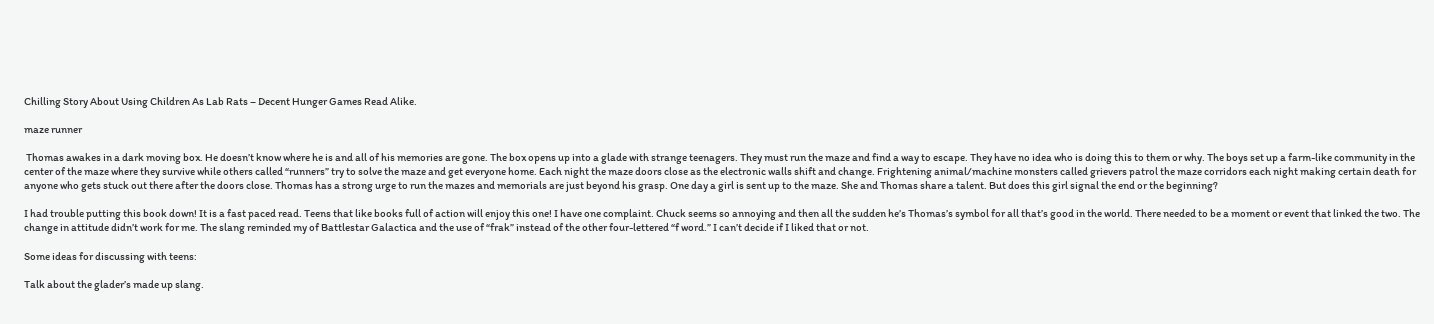Chilling Story About Using Children As Lab Rats – Decent Hunger Games Read Alike.

maze runner

 Thomas awakes in a dark moving box. He doesn’t know where he is and all of his memories are gone. The box opens up into a glade with strange teenagers. They must run the maze and find a way to escape. They have no idea who is doing this to them or why. The boys set up a farm-like community in the center of the maze where they survive while others called “runners” try to solve the maze and get everyone home. Each night the maze doors close as the electronic walls shift and change. Frightening animal/machine monsters called grievers patrol the maze corridors each night making certain death for anyone who gets stuck out there after the doors close. Thomas has a strong urge to run the mazes and memorials are just beyond his grasp. One day a girl is sent up to the maze. She and Thomas share a talent. But does this girl signal the end or the beginning?

I had trouble putting this book down! It is a fast paced read. Teens that like books full of action will enjoy this one! I have one complaint. Chuck seems so annoying and then all the sudden he’s Thomas’s symbol for all that’s good in the world. There needed to be a moment or event that linked the two. The change in attitude didn’t work for me. The slang reminded my of Battlestar Galactica and the use of “frak” instead of the other four-lettered “f word.” I can’t decide if I liked that or not.

Some ideas for discussing with teens:

Talk about the glader’s made up slang.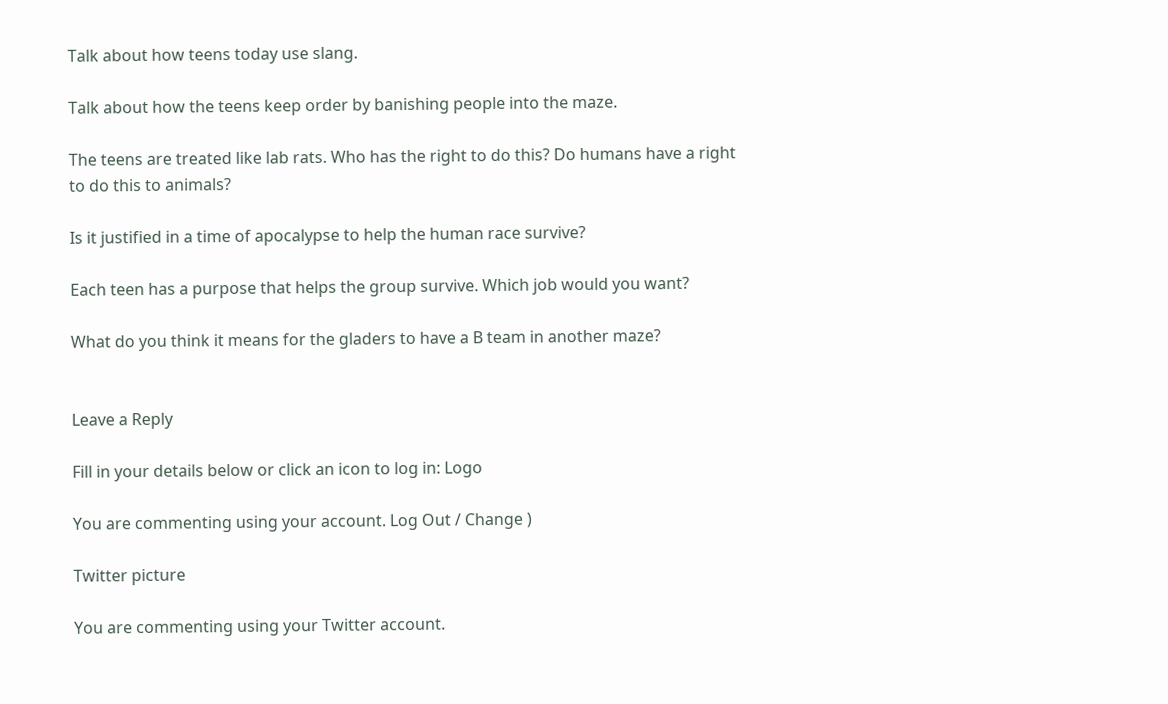Talk about how teens today use slang.

Talk about how the teens keep order by banishing people into the maze.

The teens are treated like lab rats. Who has the right to do this? Do humans have a right to do this to animals?

Is it justified in a time of apocalypse to help the human race survive?

Each teen has a purpose that helps the group survive. Which job would you want?

What do you think it means for the gladers to have a B team in another maze?


Leave a Reply

Fill in your details below or click an icon to log in: Logo

You are commenting using your account. Log Out / Change )

Twitter picture

You are commenting using your Twitter account.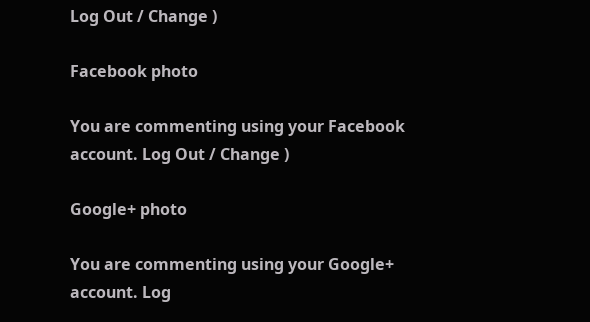Log Out / Change )

Facebook photo

You are commenting using your Facebook account. Log Out / Change )

Google+ photo

You are commenting using your Google+ account. Log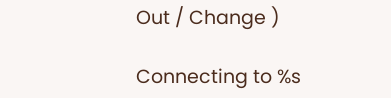Out / Change )

Connecting to %s